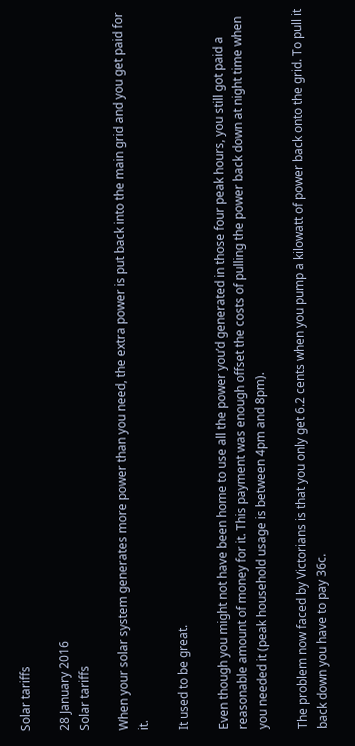Solar tariffs

28 January 2016
Solar tariffs

When your solar system generates more power than you need, the extra power is put back into the main grid and you get paid for it.

It used to be great.

Even though you might not have been home to use all the power you’d generated in those four peak hours, you still got paid a reasonable amount of money for it. This payment was enough offset the costs of pulling the power back down at night time when you needed it (peak household usage is between 4pm and 8pm).

The problem now faced by Victorians is that you only get 6.2 cents when you pump a kilowatt of power back onto the grid. To pull it back down you have to pay 36c.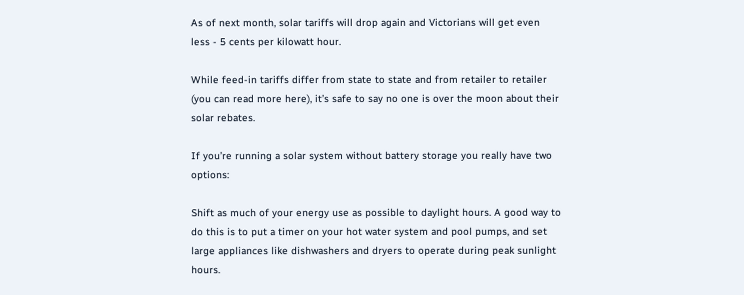As of next month, solar tariffs will drop again and Victorians will get even less - 5 cents per kilowatt hour.

While feed-in tariffs differ from state to state and from retailer to retailer (you can read more here), it’s safe to say no one is over the moon about their solar rebates.

If you’re running a solar system without battery storage you really have two options:

Shift as much of your energy use as possible to daylight hours. A good way to do this is to put a timer on your hot water system and pool pumps, and set large appliances like dishwashers and dryers to operate during peak sunlight hours.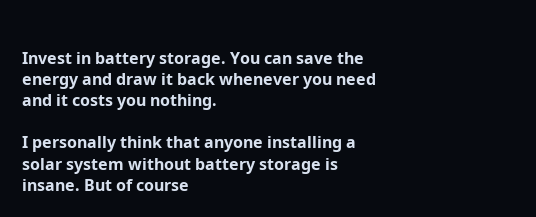Invest in battery storage. You can save the energy and draw it back whenever you need and it costs you nothing.

I personally think that anyone installing a solar system without battery storage is insane. But of course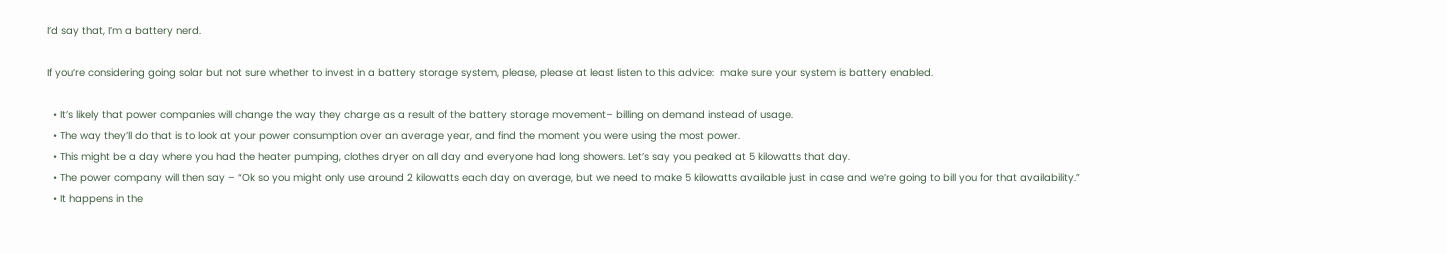I’d say that, I’m a battery nerd.

If you’re considering going solar but not sure whether to invest in a battery storage system, please, please at least listen to this advice:  make sure your system is battery enabled.

  • It’s likely that power companies will change the way they charge as a result of the battery storage movement– billing on demand instead of usage.
  • The way they’ll do that is to look at your power consumption over an average year, and find the moment you were using the most power.
  • This might be a day where you had the heater pumping, clothes dryer on all day and everyone had long showers. Let’s say you peaked at 5 kilowatts that day.
  • The power company will then say – “Ok so you might only use around 2 kilowatts each day on average, but we need to make 5 kilowatts available just in case and we’re going to bill you for that availability.”
  • It happens in the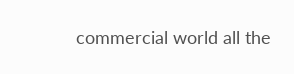commercial world all the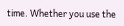time. Whether you use the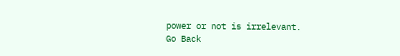power or not is irrelevant.
Go Back